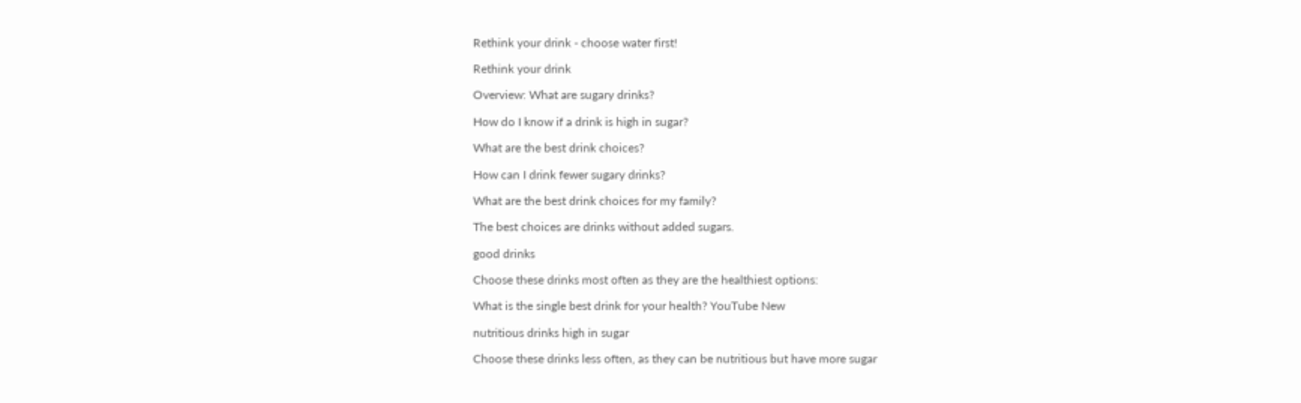Rethink your drink - choose water first!

Rethink your drink

Overview: What are sugary drinks?

How do I know if a drink is high in sugar?

What are the best drink choices?

How can I drink fewer sugary drinks?

What are the best drink choices for my family?

The best choices are drinks without added sugars.

good drinks

Choose these drinks most often as they are the healthiest options:

What is the single best drink for your health? YouTube New

nutritious drinks high in sugar

Choose these drinks less often, as they can be nutritious but have more sugar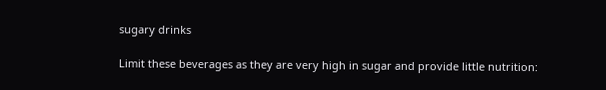sugary drinks

Limit these beverages as they are very high in sugar and provide little nutrition: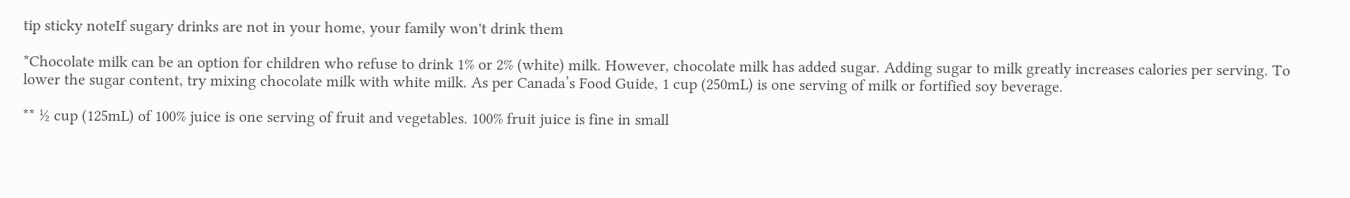tip sticky noteIf sugary drinks are not in your home, your family won't drink them

*Chocolate milk can be an option for children who refuse to drink 1% or 2% (white) milk. However, chocolate milk has added sugar. Adding sugar to milk greatly increases calories per serving. To lower the sugar content, try mixing chocolate milk with white milk. As per Canada’s Food Guide, 1 cup (250mL) is one serving of milk or fortified soy beverage.

** ½ cup (125mL) of 100% juice is one serving of fruit and vegetables. 100% fruit juice is fine in small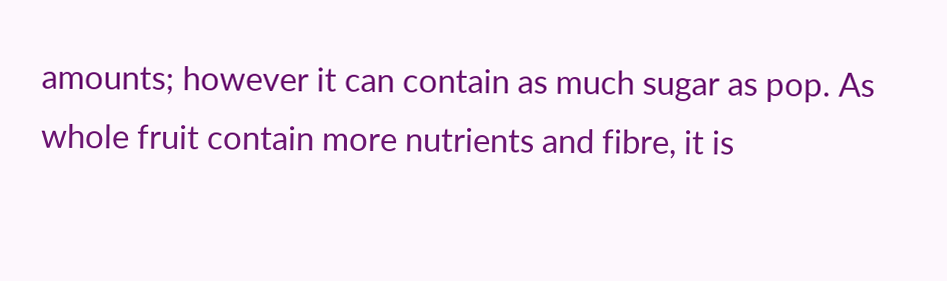amounts; however it can contain as much sugar as pop. As whole fruit contain more nutrients and fibre, it is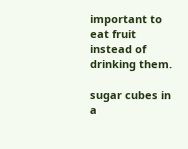important to eat fruit instead of drinking them.

sugar cubes in a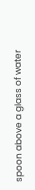spoon above a glass of water